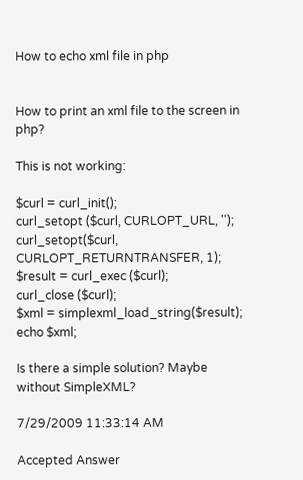How to echo xml file in php


How to print an xml file to the screen in php?

This is not working:

$curl = curl_init();
curl_setopt ($curl, CURLOPT_URL, '');
curl_setopt($curl, CURLOPT_RETURNTRANSFER, 1);
$result = curl_exec ($curl);
curl_close ($curl);
$xml = simplexml_load_string($result);
echo $xml;

Is there a simple solution? Maybe without SimpleXML?

7/29/2009 11:33:14 AM

Accepted Answer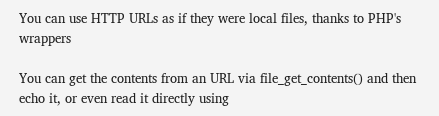You can use HTTP URLs as if they were local files, thanks to PHP's wrappers

You can get the contents from an URL via file_get_contents() and then echo it, or even read it directly using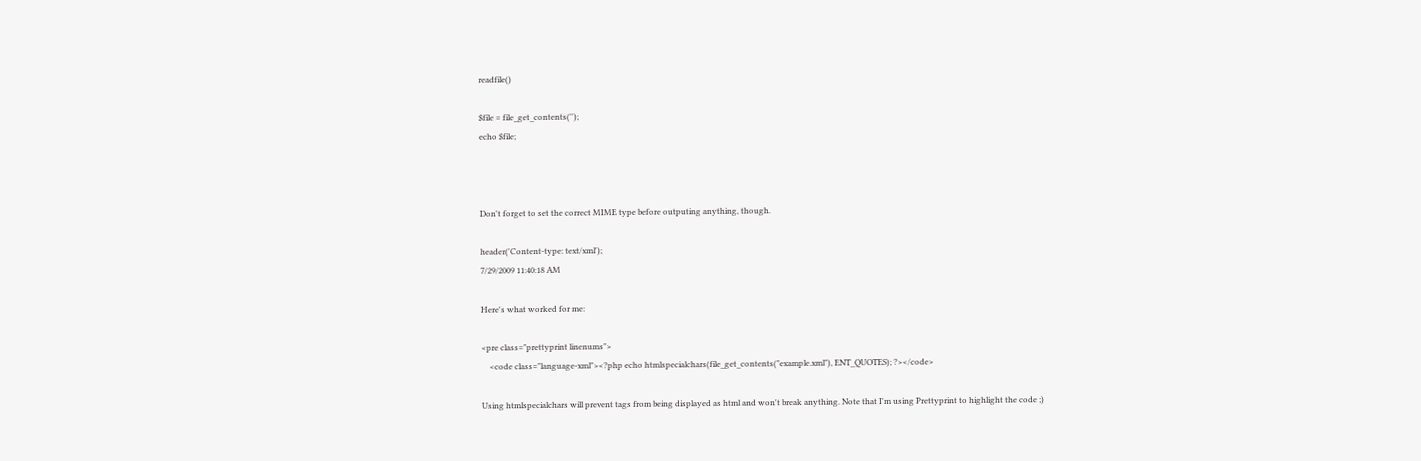readfile()

$file = file_get_contents('');
echo $file;



Don't forget to set the correct MIME type before outputing anything, though.

header('Content-type: text/xml');
7/29/2009 11:40:18 AM

Here's what worked for me:

<pre class="prettyprint linenums">
    <code class="language-xml"><?php echo htmlspecialchars(file_get_contents("example.xml"), ENT_QUOTES); ?></code>

Using htmlspecialchars will prevent tags from being displayed as html and won't break anything. Note that I'm using Prettyprint to highlight the code ;)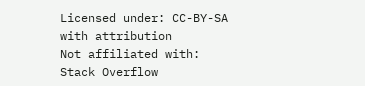Licensed under: CC-BY-SA with attribution
Not affiliated with: Stack Overflow